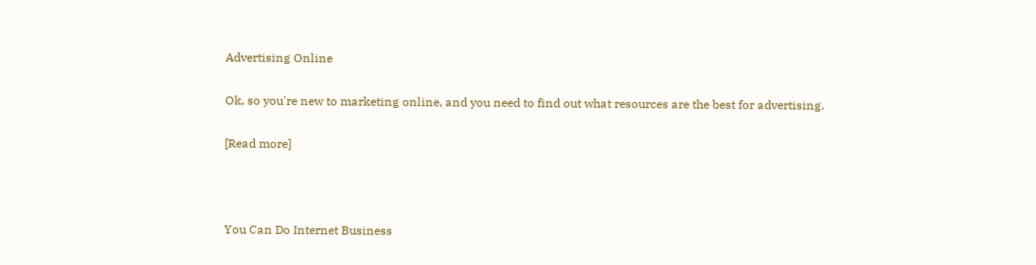Advertising Online

Ok, so you're new to marketing online, and you need to find out what resources are the best for advertising.

[Read more]



You Can Do Internet Business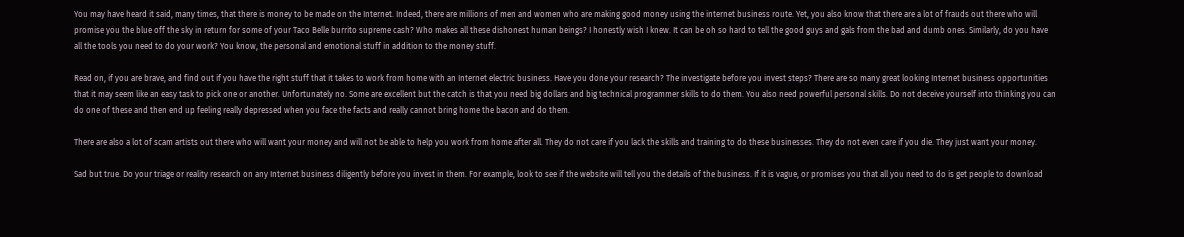You may have heard it said, many times, that there is money to be made on the Internet. Indeed, there are millions of men and women who are making good money using the internet business route. Yet, you also know that there are a lot of frauds out there who will promise you the blue off the sky in return for some of your Taco Belle burrito supreme cash? Who makes all these dishonest human beings? I honestly wish I knew. It can be oh so hard to tell the good guys and gals from the bad and dumb ones. Similarly, do you have all the tools you need to do your work? You know, the personal and emotional stuff in addition to the money stuff.

Read on, if you are brave, and find out if you have the right stuff that it takes to work from home with an Internet electric business. Have you done your research? The investigate before you invest steps? There are so many great looking Internet business opportunities that it may seem like an easy task to pick one or another. Unfortunately no. Some are excellent but the catch is that you need big dollars and big technical programmer skills to do them. You also need powerful personal skills. Do not deceive yourself into thinking you can do one of these and then end up feeling really depressed when you face the facts and really cannot bring home the bacon and do them.

There are also a lot of scam artists out there who will want your money and will not be able to help you work from home after all. They do not care if you lack the skills and training to do these businesses. They do not even care if you die. They just want your money.

Sad but true. Do your triage or reality research on any Internet business diligently before you invest in them. For example, look to see if the website will tell you the details of the business. If it is vague, or promises you that all you need to do is get people to download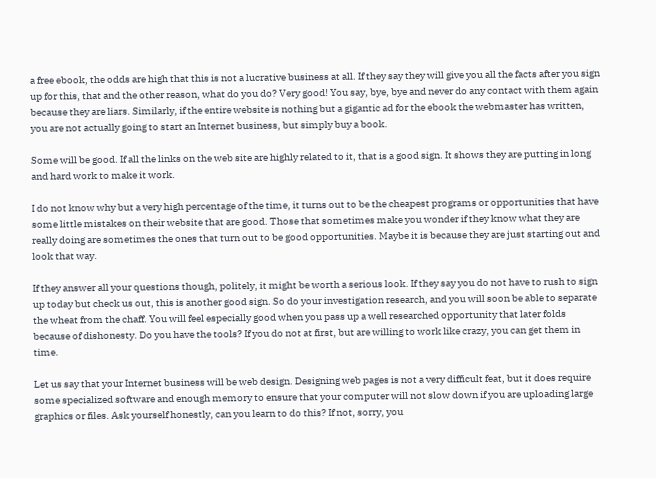a free ebook, the odds are high that this is not a lucrative business at all. If they say they will give you all the facts after you sign up for this, that and the other reason, what do you do? Very good! You say, bye, bye and never do any contact with them again because they are liars. Similarly, if the entire website is nothing but a gigantic ad for the ebook the webmaster has written, you are not actually going to start an Internet business, but simply buy a book.

Some will be good. If all the links on the web site are highly related to it, that is a good sign. It shows they are putting in long and hard work to make it work.

I do not know why but a very high percentage of the time, it turns out to be the cheapest programs or opportunities that have some little mistakes on their website that are good. Those that sometimes make you wonder if they know what they are really doing are sometimes the ones that turn out to be good opportunities. Maybe it is because they are just starting out and look that way.

If they answer all your questions though, politely, it might be worth a serious look. If they say you do not have to rush to sign up today but check us out, this is another good sign. So do your investigation research, and you will soon be able to separate the wheat from the chaff. You will feel especially good when you pass up a well researched opportunity that later folds because of dishonesty. Do you have the tools? If you do not at first, but are willing to work like crazy, you can get them in time.

Let us say that your Internet business will be web design. Designing web pages is not a very difficult feat, but it does require some specialized software and enough memory to ensure that your computer will not slow down if you are uploading large graphics or files. Ask yourself honestly, can you learn to do this? If not, sorry, you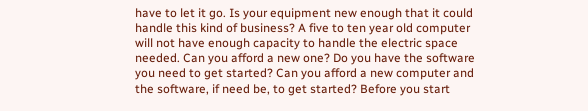have to let it go. Is your equipment new enough that it could handle this kind of business? A five to ten year old computer will not have enough capacity to handle the electric space needed. Can you afford a new one? Do you have the software you need to get started? Can you afford a new computer and the software, if need be, to get started? Before you start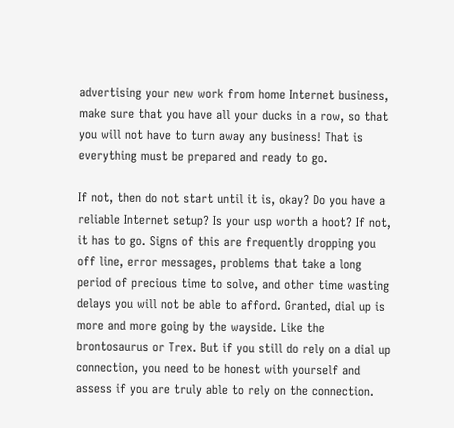advertising your new work from home Internet business, make sure that you have all your ducks in a row, so that you will not have to turn away any business! That is everything must be prepared and ready to go.

If not, then do not start until it is, okay? Do you have a reliable Internet setup? Is your usp worth a hoot? If not, it has to go. Signs of this are frequently dropping you off line, error messages, problems that take a long period of precious time to solve, and other time wasting delays you will not be able to afford. Granted, dial up is more and more going by the wayside. Like the brontosaurus or Trex. But if you still do rely on a dial up connection, you need to be honest with yourself and assess if you are truly able to rely on the connection.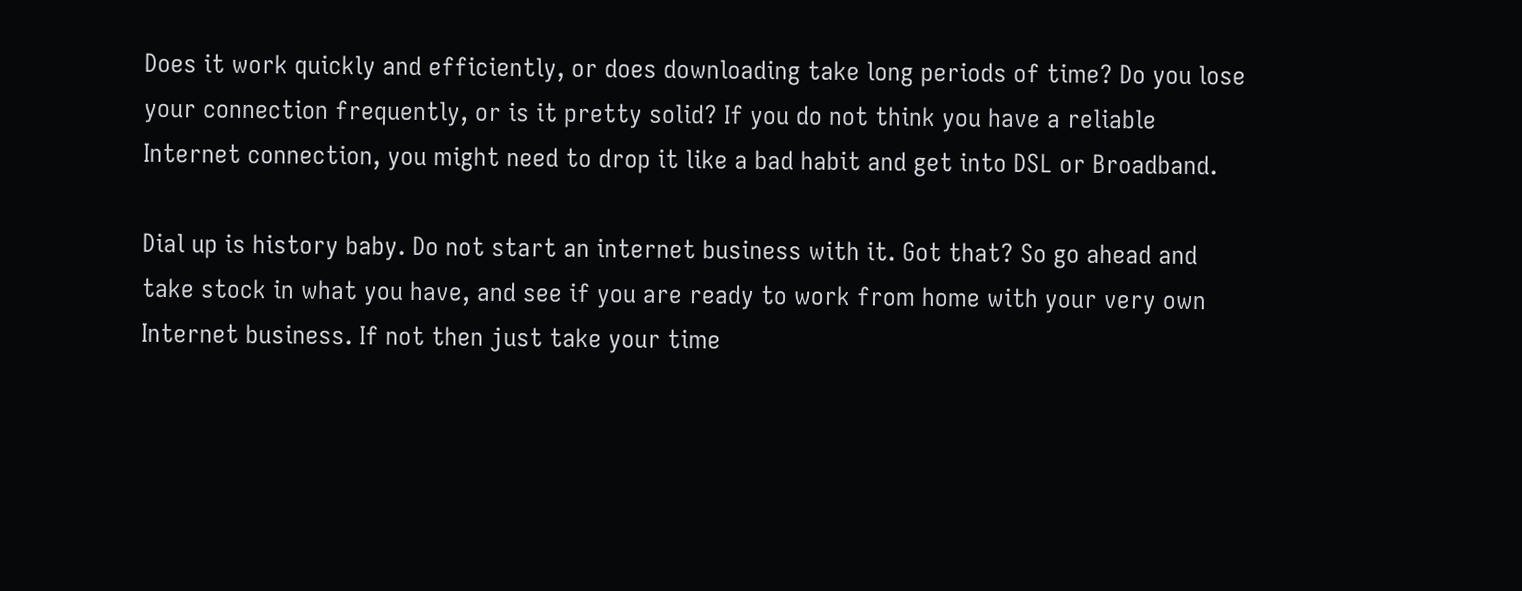Does it work quickly and efficiently, or does downloading take long periods of time? Do you lose your connection frequently, or is it pretty solid? If you do not think you have a reliable Internet connection, you might need to drop it like a bad habit and get into DSL or Broadband.

Dial up is history baby. Do not start an internet business with it. Got that? So go ahead and take stock in what you have, and see if you are ready to work from home with your very own Internet business. If not then just take your time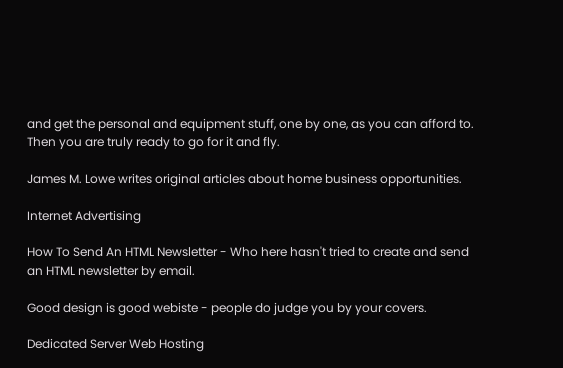and get the personal and equipment stuff, one by one, as you can afford to. Then you are truly ready to go for it and fly.

James M. Lowe writes original articles about home business opportunities.

Internet Advertising

How To Send An HTML Newsletter - Who here hasn't tried to create and send an HTML newsletter by email.

Good design is good webiste - people do judge you by your covers.

Dedicated Server Web Hosting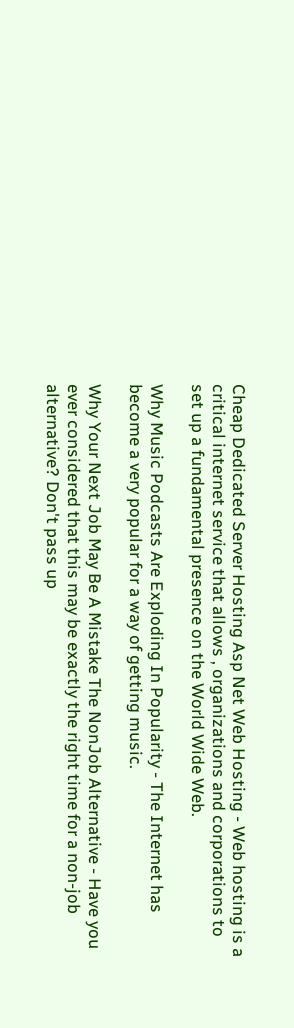Cheap Dedicated Server Hosting Asp Net Web Hosting - Web hosting is a critical internet service that allows , organizations and corporations to set up a fundamental presence on the World Wide Web.

Why Music Podcasts Are Exploding In Popularity - The Internet has become a very popular for a way of getting music.

Why Your Next Job May Be A Mistake The NonJob Alternative - Have you ever considered that this may be exactly the right time for a non-job alternative? Don't pass up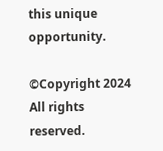this unique opportunity.

©Copyright 2024 All rights reserved.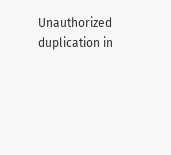Unauthorized duplication in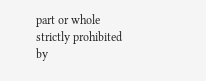part or whole strictly prohibited by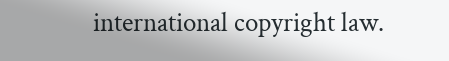international copyright law.